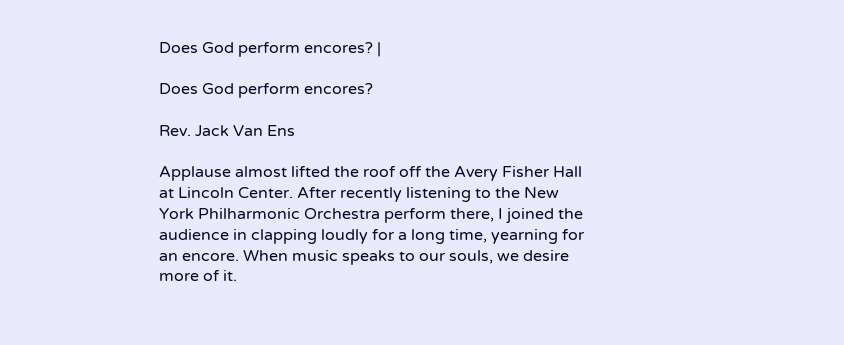Does God perform encores? |

Does God perform encores?

Rev. Jack Van Ens

Applause almost lifted the roof off the Avery Fisher Hall at Lincoln Center. After recently listening to the New York Philharmonic Orchestra perform there, I joined the audience in clapping loudly for a long time, yearning for an encore. When music speaks to our souls, we desire more of it.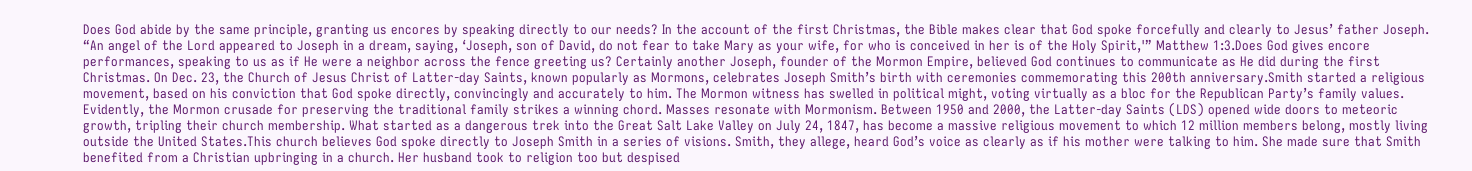Does God abide by the same principle, granting us encores by speaking directly to our needs? In the account of the first Christmas, the Bible makes clear that God spoke forcefully and clearly to Jesus’ father Joseph. “An angel of the Lord appeared to Joseph in a dream, saying, ‘Joseph, son of David, do not fear to take Mary as your wife, for who is conceived in her is of the Holy Spirit,'” Matthew 1:3.Does God gives encore performances, speaking to us as if He were a neighbor across the fence greeting us? Certainly another Joseph, founder of the Mormon Empire, believed God continues to communicate as He did during the first Christmas. On Dec. 23, the Church of Jesus Christ of Latter-day Saints, known popularly as Mormons, celebrates Joseph Smith’s birth with ceremonies commemorating this 200th anniversary.Smith started a religious movement, based on his conviction that God spoke directly, convincingly and accurately to him. The Mormon witness has swelled in political might, voting virtually as a bloc for the Republican Party’s family values. Evidently, the Mormon crusade for preserving the traditional family strikes a winning chord. Masses resonate with Mormonism. Between 1950 and 2000, the Latter-day Saints (LDS) opened wide doors to meteoric growth, tripling their church membership. What started as a dangerous trek into the Great Salt Lake Valley on July 24, 1847, has become a massive religious movement to which 12 million members belong, mostly living outside the United States.This church believes God spoke directly to Joseph Smith in a series of visions. Smith, they allege, heard God’s voice as clearly as if his mother were talking to him. She made sure that Smith benefited from a Christian upbringing in a church. Her husband took to religion too but despised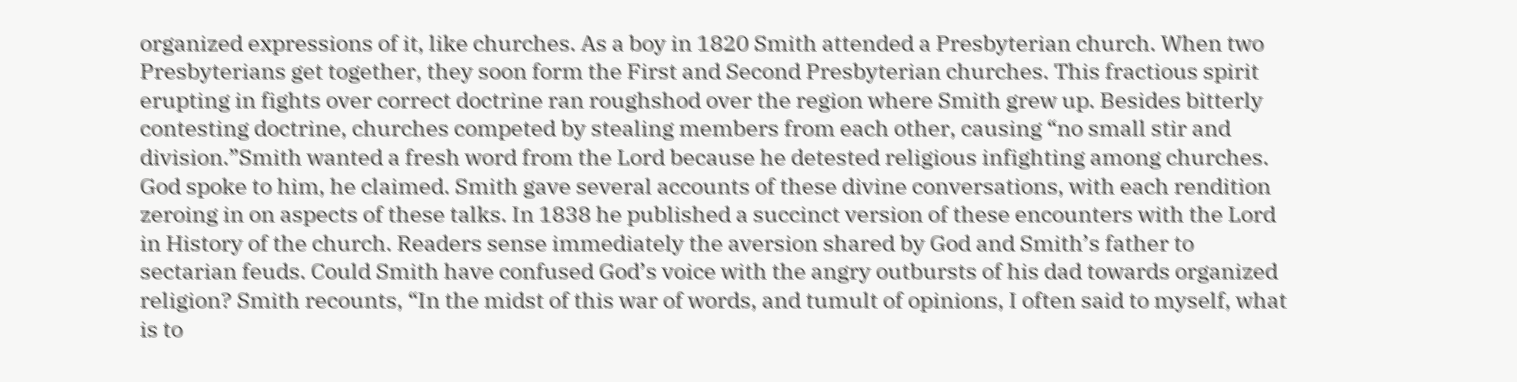organized expressions of it, like churches. As a boy in 1820 Smith attended a Presbyterian church. When two Presbyterians get together, they soon form the First and Second Presbyterian churches. This fractious spirit erupting in fights over correct doctrine ran roughshod over the region where Smith grew up. Besides bitterly contesting doctrine, churches competed by stealing members from each other, causing “no small stir and division.”Smith wanted a fresh word from the Lord because he detested religious infighting among churches. God spoke to him, he claimed. Smith gave several accounts of these divine conversations, with each rendition zeroing in on aspects of these talks. In 1838 he published a succinct version of these encounters with the Lord in History of the church. Readers sense immediately the aversion shared by God and Smith’s father to sectarian feuds. Could Smith have confused God’s voice with the angry outbursts of his dad towards organized religion? Smith recounts, “In the midst of this war of words, and tumult of opinions, I often said to myself, what is to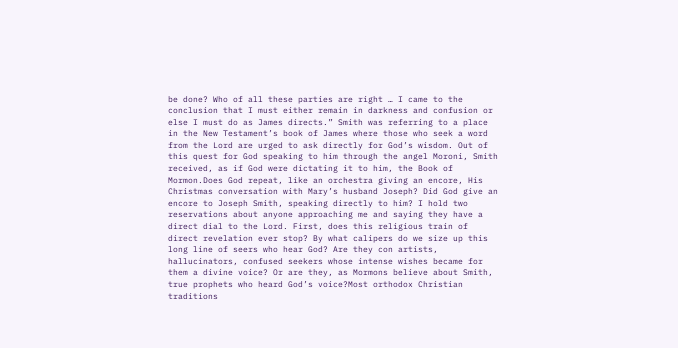be done? Who of all these parties are right … I came to the conclusion that I must either remain in darkness and confusion or else I must do as James directs.” Smith was referring to a place in the New Testament’s book of James where those who seek a word from the Lord are urged to ask directly for God’s wisdom. Out of this quest for God speaking to him through the angel Moroni, Smith received, as if God were dictating it to him, the Book of Mormon.Does God repeat, like an orchestra giving an encore, His Christmas conversation with Mary’s husband Joseph? Did God give an encore to Joseph Smith, speaking directly to him? I hold two reservations about anyone approaching me and saying they have a direct dial to the Lord. First, does this religious train of direct revelation ever stop? By what calipers do we size up this long line of seers who hear God? Are they con artists, hallucinators, confused seekers whose intense wishes became for them a divine voice? Or are they, as Mormons believe about Smith, true prophets who heard God’s voice?Most orthodox Christian traditions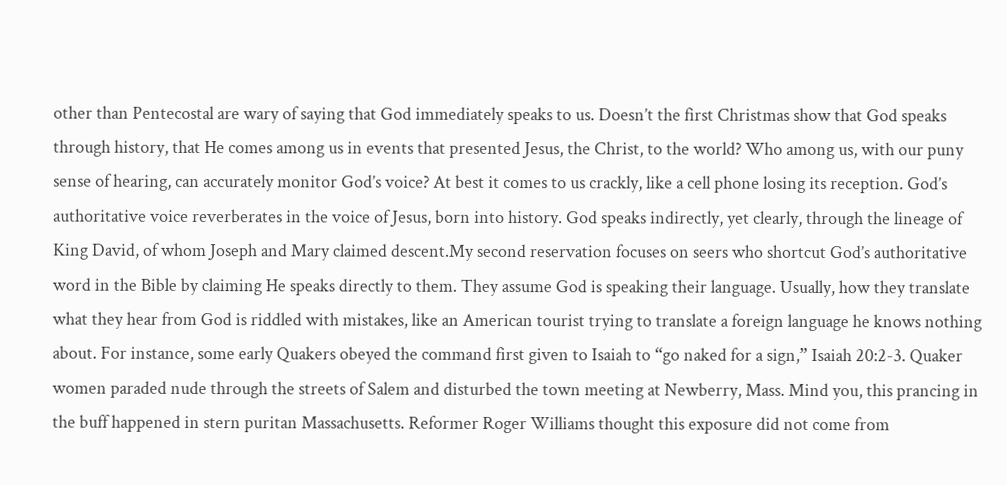other than Pentecostal are wary of saying that God immediately speaks to us. Doesn’t the first Christmas show that God speaks through history, that He comes among us in events that presented Jesus, the Christ, to the world? Who among us, with our puny sense of hearing, can accurately monitor God’s voice? At best it comes to us crackly, like a cell phone losing its reception. God’s authoritative voice reverberates in the voice of Jesus, born into history. God speaks indirectly, yet clearly, through the lineage of King David, of whom Joseph and Mary claimed descent.My second reservation focuses on seers who shortcut God’s authoritative word in the Bible by claiming He speaks directly to them. They assume God is speaking their language. Usually, how they translate what they hear from God is riddled with mistakes, like an American tourist trying to translate a foreign language he knows nothing about. For instance, some early Quakers obeyed the command first given to Isaiah to “go naked for a sign,” Isaiah 20:2-3. Quaker women paraded nude through the streets of Salem and disturbed the town meeting at Newberry, Mass. Mind you, this prancing in the buff happened in stern puritan Massachusetts. Reformer Roger Williams thought this exposure did not come from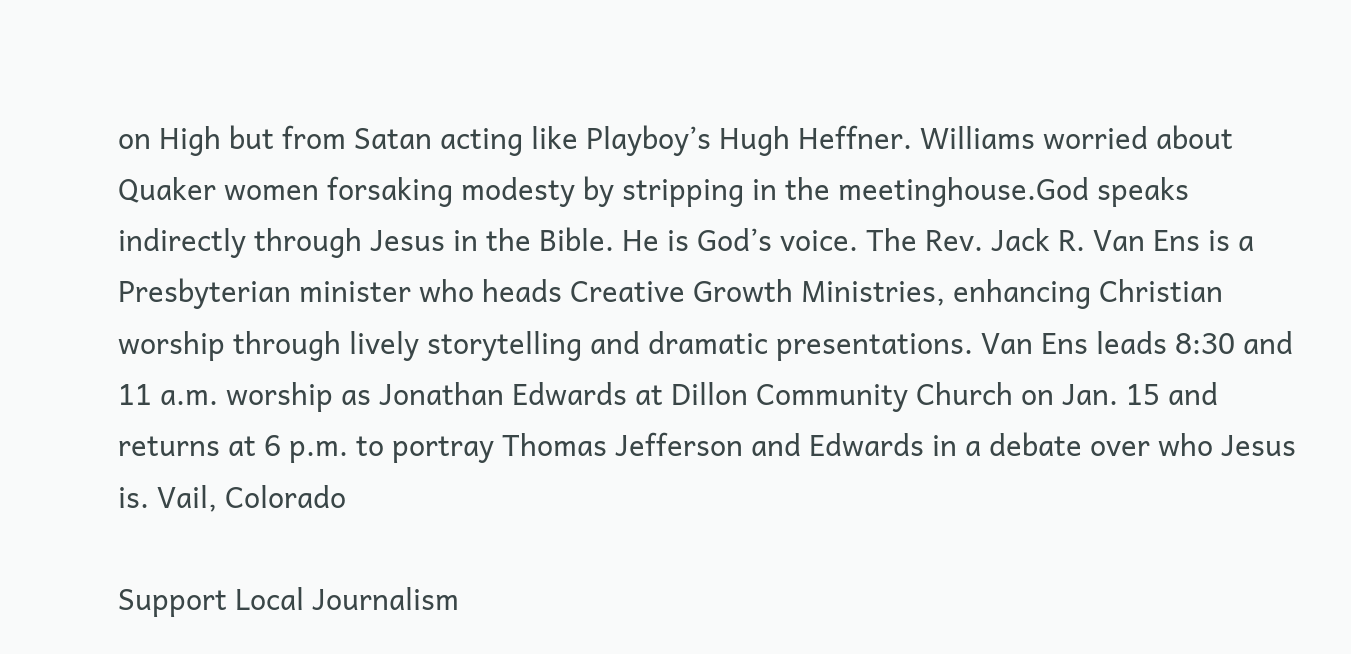on High but from Satan acting like Playboy’s Hugh Heffner. Williams worried about Quaker women forsaking modesty by stripping in the meetinghouse.God speaks indirectly through Jesus in the Bible. He is God’s voice. The Rev. Jack R. Van Ens is a Presbyterian minister who heads Creative Growth Ministries, enhancing Christian worship through lively storytelling and dramatic presentations. Van Ens leads 8:30 and 11 a.m. worship as Jonathan Edwards at Dillon Community Church on Jan. 15 and returns at 6 p.m. to portray Thomas Jefferson and Edwards in a debate over who Jesus is. Vail, Colorado

Support Local Journalism